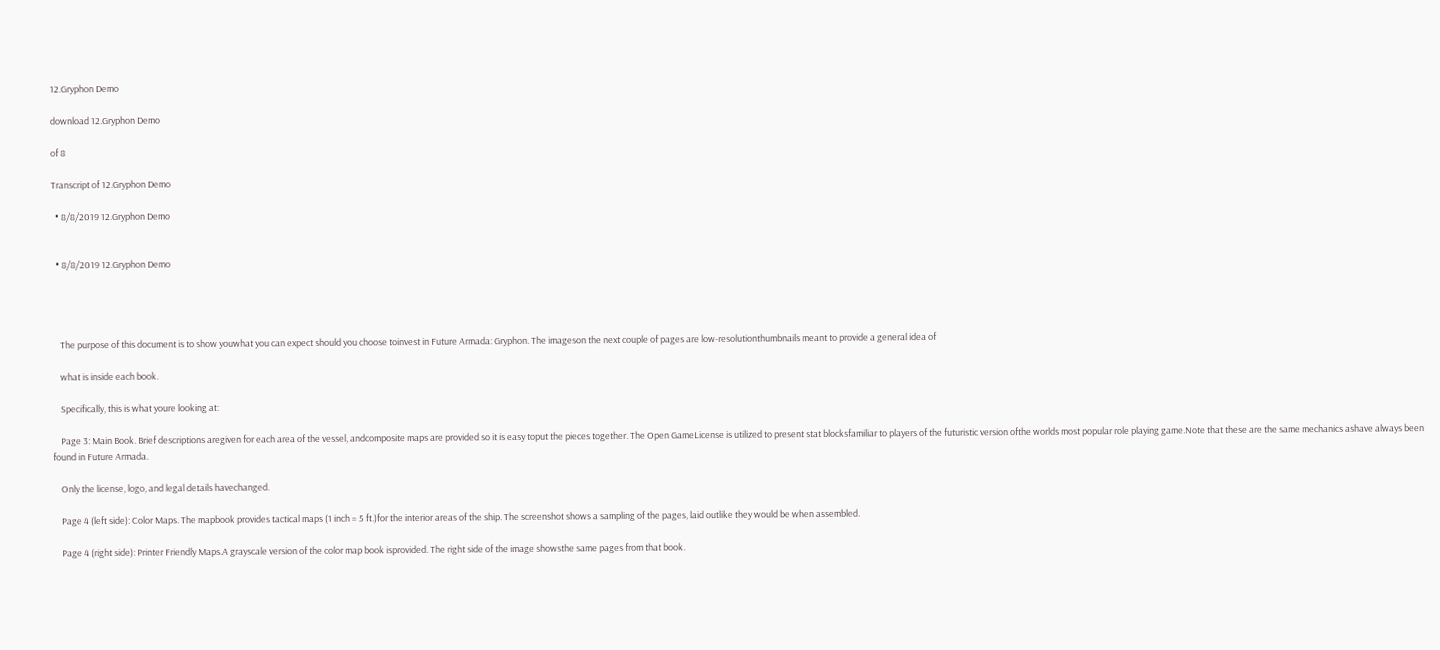12.Gryphon Demo

download 12.Gryphon Demo

of 8

Transcript of 12.Gryphon Demo

  • 8/8/2019 12.Gryphon Demo


  • 8/8/2019 12.Gryphon Demo




    The purpose of this document is to show youwhat you can expect should you choose toinvest in Future Armada: Gryphon. The imageson the next couple of pages are low-resolutionthumbnails meant to provide a general idea of

    what is inside each book.

    Specifically, this is what youre looking at:

    Page 3: Main Book. Brief descriptions aregiven for each area of the vessel, andcomposite maps are provided so it is easy toput the pieces together. The Open GameLicense is utilized to present stat blocksfamiliar to players of the futuristic version ofthe worlds most popular role playing game.Note that these are the same mechanics ashave always been found in Future Armada.

    Only the license, logo, and legal details havechanged.

    Page 4 (left side): Color Maps. The mapbook provides tactical maps (1 inch = 5 ft.)for the interior areas of the ship. The screenshot shows a sampling of the pages, laid outlike they would be when assembled.

    Page 4 (right side): Printer Friendly Maps.A grayscale version of the color map book isprovided. The right side of the image showsthe same pages from that book.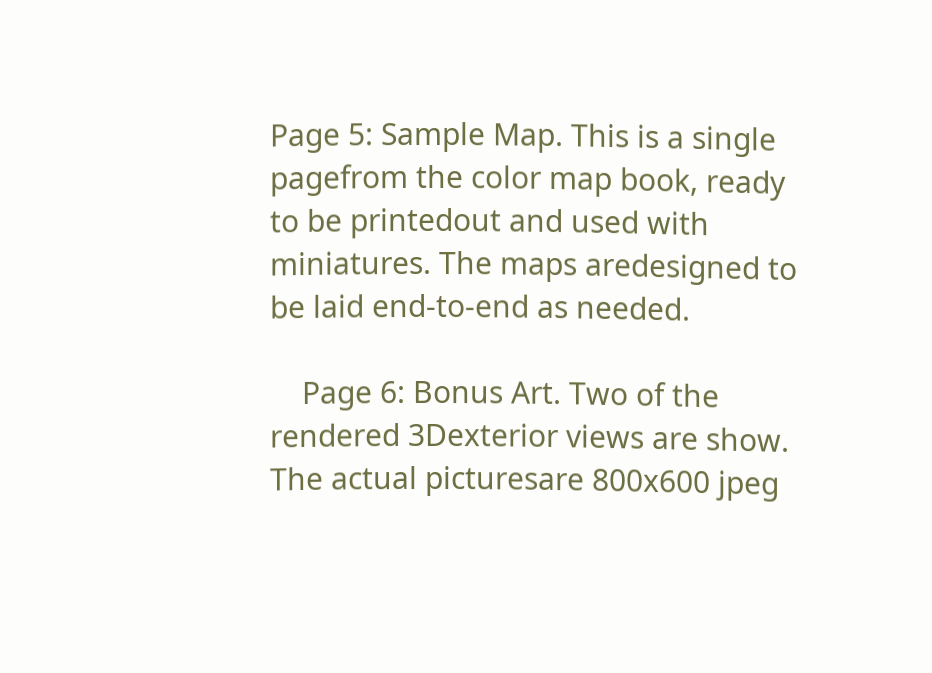Page 5: Sample Map. This is a single pagefrom the color map book, ready to be printedout and used with miniatures. The maps aredesigned to be laid end-to-end as needed.

    Page 6: Bonus Art. Two of the rendered 3Dexterior views are show. The actual picturesare 800x600 jpeg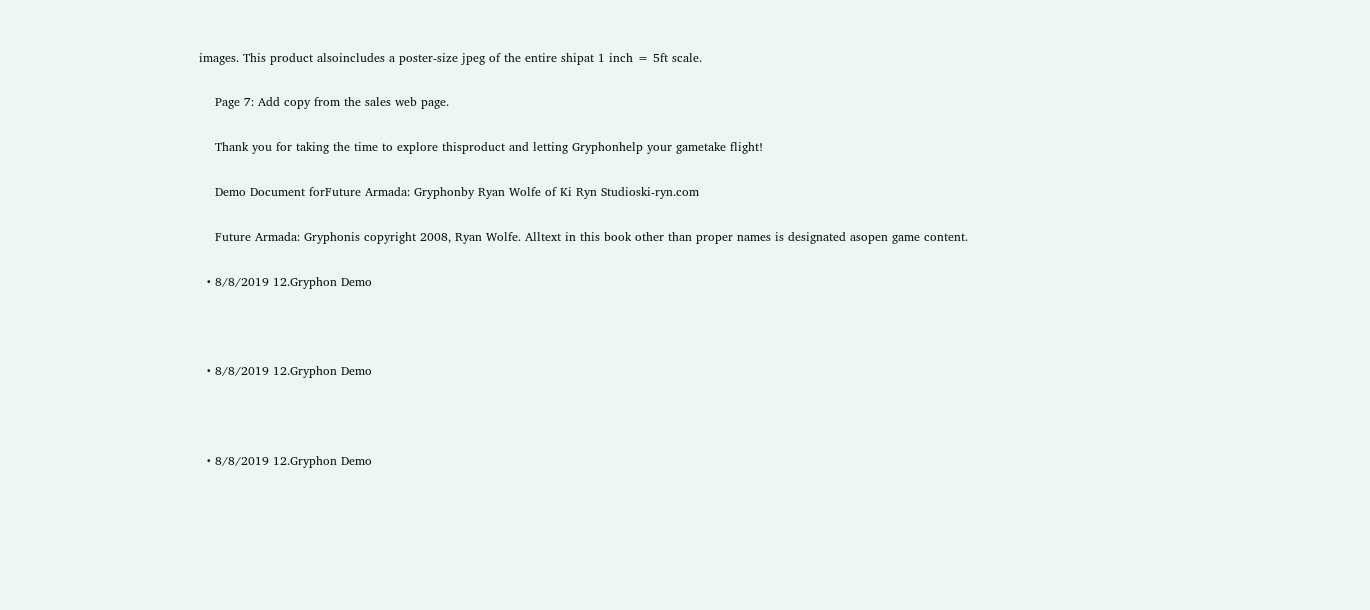images. This product alsoincludes a poster-size jpeg of the entire shipat 1 inch = 5ft scale.

    Page 7: Add copy from the sales web page.

    Thank you for taking the time to explore thisproduct and letting Gryphonhelp your gametake flight!

    Demo Document forFuture Armada: Gryphonby Ryan Wolfe of Ki Ryn Studioski-ryn.com

    Future Armada: Gryphonis copyright 2008, Ryan Wolfe. Alltext in this book other than proper names is designated asopen game content.

  • 8/8/2019 12.Gryphon Demo



  • 8/8/2019 12.Gryphon Demo



  • 8/8/2019 12.Gryphon Demo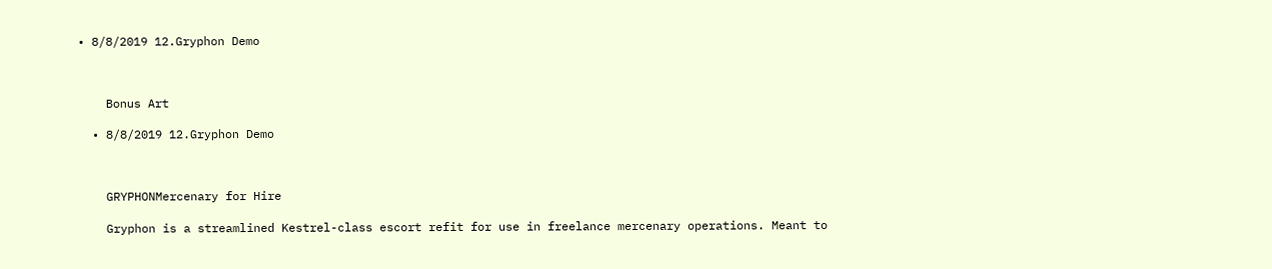• 8/8/2019 12.Gryphon Demo



    Bonus Art

  • 8/8/2019 12.Gryphon Demo



    GRYPHONMercenary for Hire

    Gryphon is a streamlined Kestrel-class escort refit for use in freelance mercenary operations. Meant to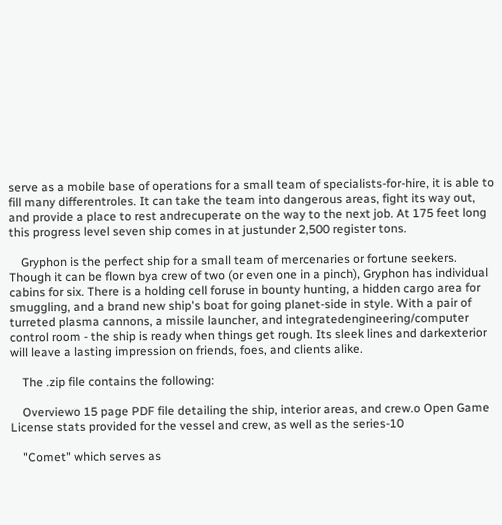serve as a mobile base of operations for a small team of specialists-for-hire, it is able to fill many differentroles. It can take the team into dangerous areas, fight its way out, and provide a place to rest andrecuperate on the way to the next job. At 175 feet long this progress level seven ship comes in at justunder 2,500 register tons.

    Gryphon is the perfect ship for a small team of mercenaries or fortune seekers. Though it can be flown bya crew of two (or even one in a pinch), Gryphon has individual cabins for six. There is a holding cell foruse in bounty hunting, a hidden cargo area for smuggling, and a brand new ship's boat for going planet-side in style. With a pair of turreted plasma cannons, a missile launcher, and integratedengineering/computer control room - the ship is ready when things get rough. Its sleek lines and darkexterior will leave a lasting impression on friends, foes, and clients alike.

    The .zip file contains the following:

    Overviewo 15 page PDF file detailing the ship, interior areas, and crew.o Open Game License stats provided for the vessel and crew, as well as the series-10

    "Comet" which serves as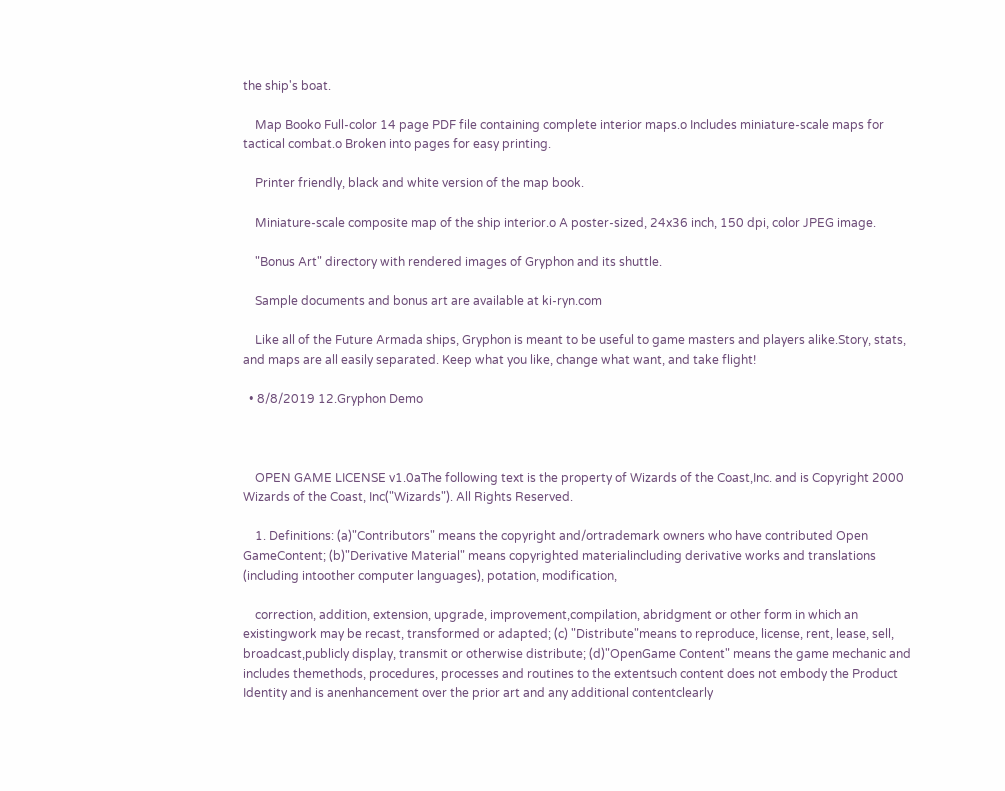the ship's boat.

    Map Booko Full-color 14 page PDF file containing complete interior maps.o Includes miniature-scale maps for tactical combat.o Broken into pages for easy printing.

    Printer friendly, black and white version of the map book.

    Miniature-scale composite map of the ship interior.o A poster-sized, 24x36 inch, 150 dpi, color JPEG image.

    "Bonus Art" directory with rendered images of Gryphon and its shuttle.

    Sample documents and bonus art are available at ki-ryn.com

    Like all of the Future Armada ships, Gryphon is meant to be useful to game masters and players alike.Story, stats, and maps are all easily separated. Keep what you like, change what want, and take flight!

  • 8/8/2019 12.Gryphon Demo



    OPEN GAME LICENSE v1.0aThe following text is the property of Wizards of the Coast,Inc. and is Copyright 2000 Wizards of the Coast, Inc("Wizards"). All Rights Reserved.

    1. Definitions: (a)"Contributors" means the copyright and/ortrademark owners who have contributed Open GameContent; (b)"Derivative Material" means copyrighted materialincluding derivative works and translations (including intoother computer languages), potation, modification,

    correction, addition, extension, upgrade, improvement,compilation, abridgment or other form in which an existingwork may be recast, transformed or adapted; (c) "Distribute"means to reproduce, license, rent, lease, sell, broadcast,publicly display, transmit or otherwise distribute; (d)"OpenGame Content" means the game mechanic and includes themethods, procedures, processes and routines to the extentsuch content does not embody the Product Identity and is anenhancement over the prior art and any additional contentclearly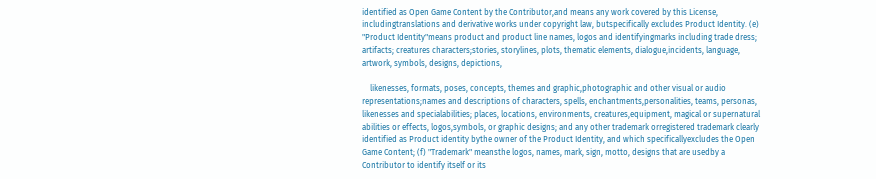identified as Open Game Content by the Contributor,and means any work covered by this License, includingtranslations and derivative works under copyright law, butspecifically excludes Product Identity. (e) "Product Identity"means product and product line names, logos and identifyingmarks including trade dress; artifacts; creatures characters;stories, storylines, plots, thematic elements, dialogue,incidents, language, artwork, symbols, designs, depictions,

    likenesses, formats, poses, concepts, themes and graphic,photographic and other visual or audio representations;names and descriptions of characters, spells, enchantments,personalities, teams, personas, likenesses and specialabilities; places, locations, environments, creatures,equipment, magical or supernatural abilities or effects, logos,symbols, or graphic designs; and any other trademark orregistered trademark clearly identified as Product identity bythe owner of the Product Identity, and which specificallyexcludes the Open Game Content; (f) "Trademark" meansthe logos, names, mark, sign, motto, designs that are usedby a Contributor to identify itself or its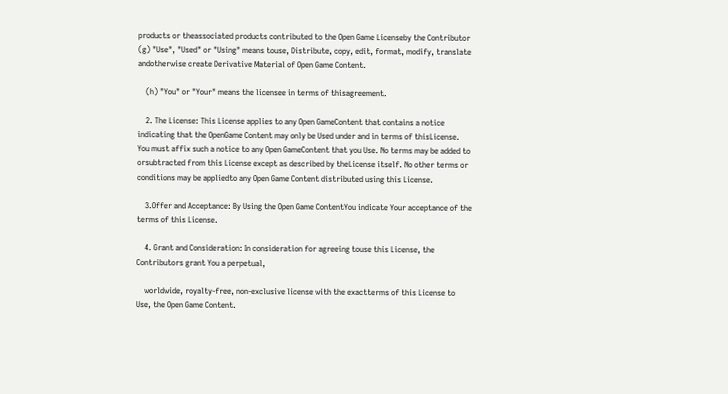products or theassociated products contributed to the Open Game Licenseby the Contributor (g) "Use", "Used" or "Using" means touse, Distribute, copy, edit, format, modify, translate andotherwise create Derivative Material of Open Game Content.

    (h) "You" or "Your" means the licensee in terms of thisagreement.

    2. The License: This License applies to any Open GameContent that contains a notice indicating that the OpenGame Content may only be Used under and in terms of thisLicense. You must affix such a notice to any Open GameContent that you Use. No terms may be added to orsubtracted from this License except as described by theLicense itself. No other terms or conditions may be appliedto any Open Game Content distributed using this License.

    3.Offer and Acceptance: By Using the Open Game ContentYou indicate Your acceptance of the terms of this License.

    4. Grant and Consideration: In consideration for agreeing touse this License, the Contributors grant You a perpetual,

    worldwide, royalty-free, non-exclusive license with the exactterms of this License to Use, the Open Game Content.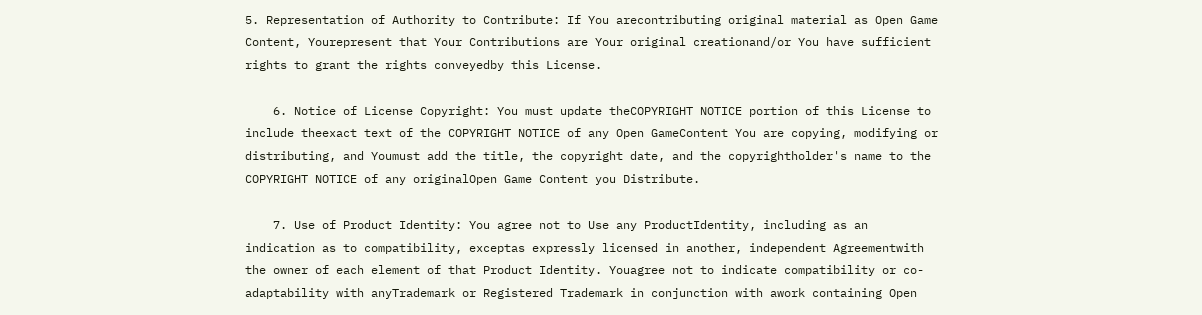5. Representation of Authority to Contribute: If You arecontributing original material as Open Game Content, Yourepresent that Your Contributions are Your original creationand/or You have sufficient rights to grant the rights conveyedby this License.

    6. Notice of License Copyright: You must update theCOPYRIGHT NOTICE portion of this License to include theexact text of the COPYRIGHT NOTICE of any Open GameContent You are copying, modifying or distributing, and Youmust add the title, the copyright date, and the copyrightholder's name to the COPYRIGHT NOTICE of any originalOpen Game Content you Distribute.

    7. Use of Product Identity: You agree not to Use any ProductIdentity, including as an indication as to compatibility, exceptas expressly licensed in another, independent Agreementwith the owner of each element of that Product Identity. Youagree not to indicate compatibility or co-adaptability with anyTrademark or Registered Trademark in conjunction with awork containing Open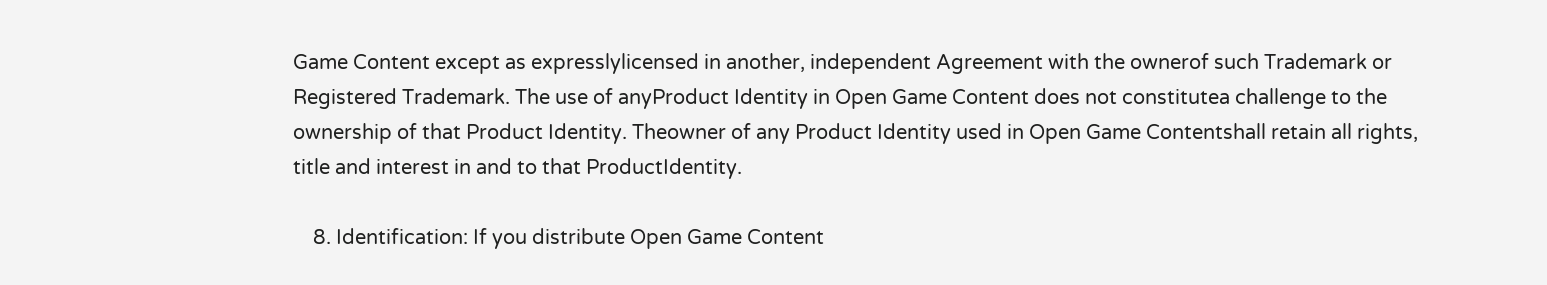Game Content except as expresslylicensed in another, independent Agreement with the ownerof such Trademark or Registered Trademark. The use of anyProduct Identity in Open Game Content does not constitutea challenge to the ownership of that Product Identity. Theowner of any Product Identity used in Open Game Contentshall retain all rights, title and interest in and to that ProductIdentity.

    8. Identification: If you distribute Open Game Content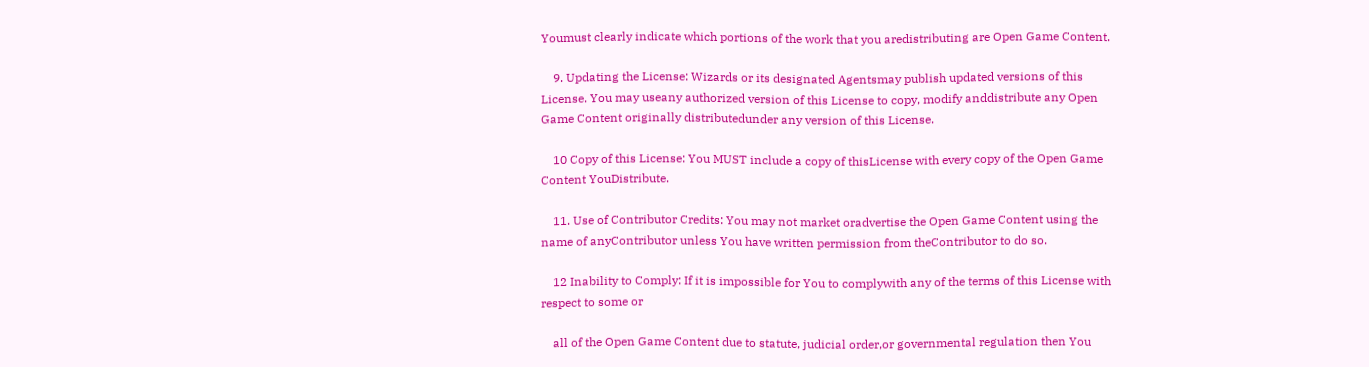Youmust clearly indicate which portions of the work that you aredistributing are Open Game Content.

    9. Updating the License: Wizards or its designated Agentsmay publish updated versions of this License. You may useany authorized version of this License to copy, modify anddistribute any Open Game Content originally distributedunder any version of this License.

    10 Copy of this License: You MUST include a copy of thisLicense with every copy of the Open Game Content YouDistribute.

    11. Use of Contributor Credits: You may not market oradvertise the Open Game Content using the name of anyContributor unless You have written permission from theContributor to do so.

    12 Inability to Comply: If it is impossible for You to complywith any of the terms of this License with respect to some or

    all of the Open Game Content due to statute, judicial order,or governmental regulation then You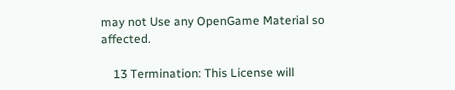may not Use any OpenGame Material so affected.

    13 Termination: This License will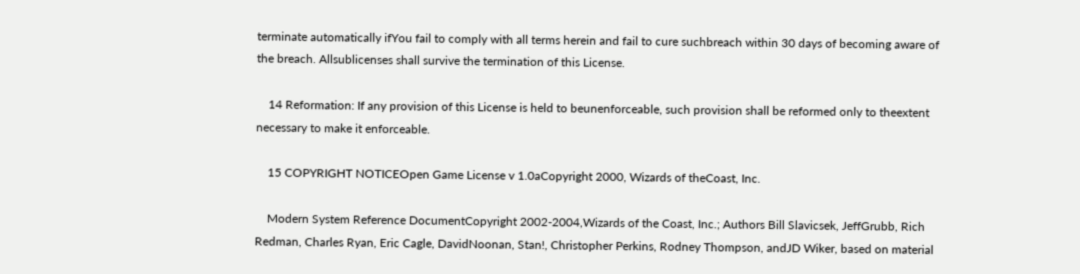terminate automatically ifYou fail to comply with all terms herein and fail to cure suchbreach within 30 days of becoming aware of the breach. Allsublicenses shall survive the termination of this License.

    14 Reformation: If any provision of this License is held to beunenforceable, such provision shall be reformed only to theextent necessary to make it enforceable.

    15 COPYRIGHT NOTICEOpen Game License v 1.0aCopyright 2000, Wizards of theCoast, Inc.

    Modern System Reference DocumentCopyright 2002-2004,Wizards of the Coast, Inc.; Authors Bill Slavicsek, JeffGrubb, Rich Redman, Charles Ryan, Eric Cagle, DavidNoonan, Stan!, Christopher Perkins, Rodney Thompson, andJD Wiker, based on material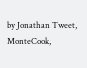by Jonathan Tweet, MonteCook,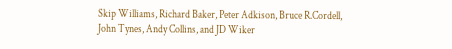Skip Williams, Richard Baker, Peter Adkison, Bruce R.Cordell, John Tynes, Andy Collins, and JD Wiker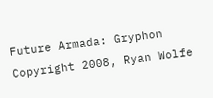Future Armada: Gryphon Copyright 2008, Ryan Wolfe